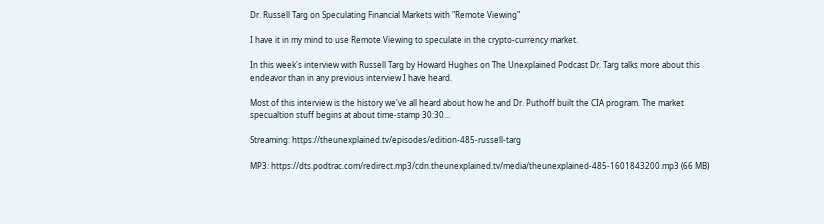Dr. Russell Targ on Speculating Financial Markets with "Remote Viewing"

I have it in my mind to use Remote Viewing to speculate in the crypto-currency market.

In this week's interview with Russell Targ by Howard Hughes on The Unexplained Podcast Dr. Targ talks more about this endeavor than in any previous interview I have heard.

Most of this interview is the history we've all heard about how he and Dr. Puthoff built the CIA program. The market specualtion stuff begins at about time-stamp 30:30...

Streaming: https://theunexplained.tv/episodes/edition-485-russell-targ

MP3: https://dts.podtrac.com/redirect.mp3/cdn.theunexplained.tv/media/theunexplained-485-1601843200.mp3 (66 MB)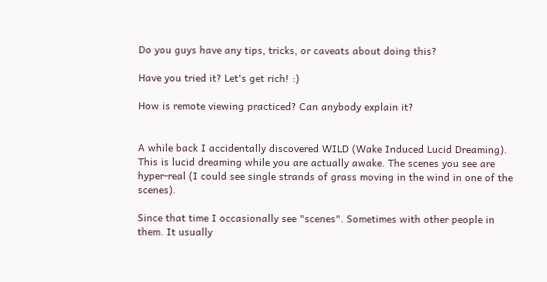Do you guys have any tips, tricks, or caveats about doing this?

Have you tried it? Let's get rich! :)

How is remote viewing practiced? Can anybody explain it?


A while back I accidentally discovered WILD (Wake Induced Lucid Dreaming). This is lucid dreaming while you are actually awake. The scenes you see are hyper-real (I could see single strands of grass moving in the wind in one of the scenes).

Since that time I occasionally see "scenes". Sometimes with other people in them. It usually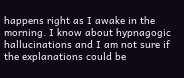happens right as I awake in the morning. I know about hypnagogic hallucinations and I am not sure if the explanations could be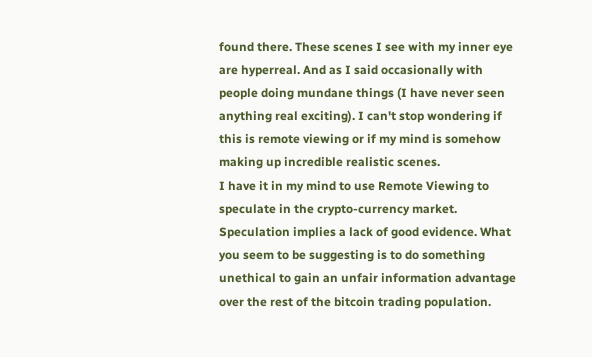found there. These scenes I see with my inner eye are hyperreal. And as I said occasionally with people doing mundane things (I have never seen anything real exciting). I can't stop wondering if this is remote viewing or if my mind is somehow making up incredible realistic scenes.
I have it in my mind to use Remote Viewing to speculate in the crypto-currency market.
Speculation implies a lack of good evidence. What you seem to be suggesting is to do something unethical to gain an unfair information advantage over the rest of the bitcoin trading population.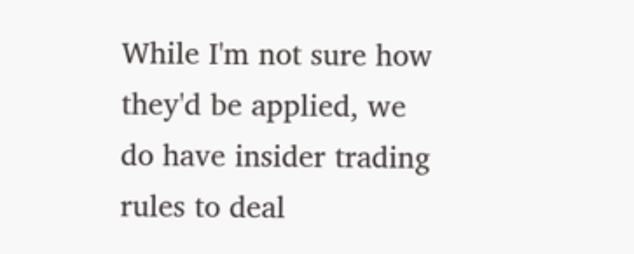While I'm not sure how they'd be applied, we do have insider trading rules to deal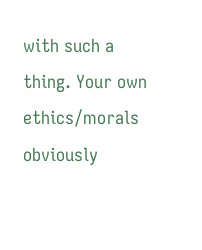with such a thing. Your own ethics/morals obviously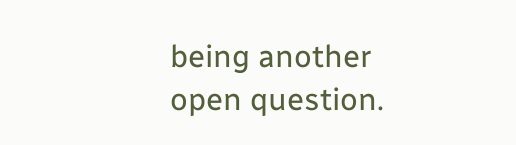being another open question.